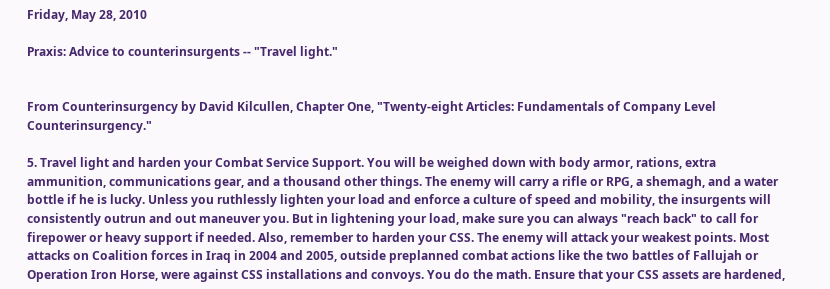Friday, May 28, 2010

Praxis: Advice to counterinsurgents -- "Travel light."


From Counterinsurgency by David Kilcullen, Chapter One, "Twenty-eight Articles: Fundamentals of Company Level Counterinsurgency."

5. Travel light and harden your Combat Service Support. You will be weighed down with body armor, rations, extra ammunition, communications gear, and a thousand other things. The enemy will carry a rifle or RPG, a shemagh, and a water bottle if he is lucky. Unless you ruthlessly lighten your load and enforce a culture of speed and mobility, the insurgents will consistently outrun and out maneuver you. But in lightening your load, make sure you can always "reach back" to call for firepower or heavy support if needed. Also, remember to harden your CSS. The enemy will attack your weakest points. Most attacks on Coalition forces in Iraq in 2004 and 2005, outside preplanned combat actions like the two battles of Fallujah or Operation Iron Horse, were against CSS installations and convoys. You do the math. Ensure that your CSS assets are hardened,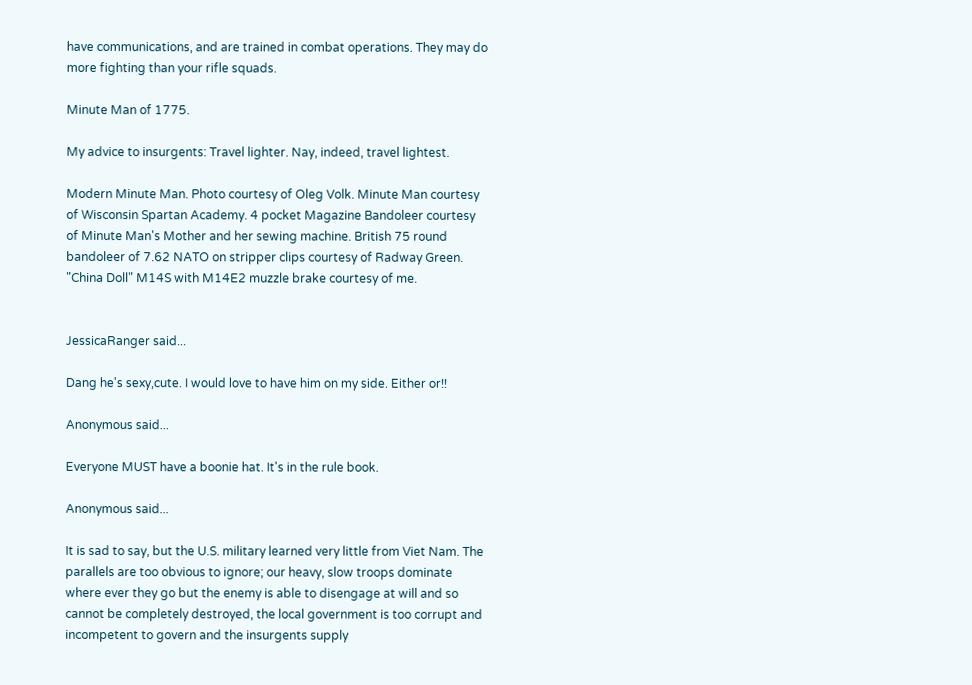have communications, and are trained in combat operations. They may do more fighting than your rifle squads.

Minute Man of 1775.

My advice to insurgents: Travel lighter. Nay, indeed, travel lightest.

Modern Minute Man. Photo courtesy of Oleg Volk. Minute Man courtesy of Wisconsin Spartan Academy. 4 pocket Magazine Bandoleer courtesy of Minute Man's Mother and her sewing machine. British 75 round bandoleer of 7.62 NATO on stripper clips courtesy of Radway Green. "China Doll" M14S with M14E2 muzzle brake courtesy of me.


JessicaRanger said...

Dang he's sexy,cute. I would love to have him on my side. Either or!!

Anonymous said...

Everyone MUST have a boonie hat. It's in the rule book.

Anonymous said...

It is sad to say, but the U.S. military learned very little from Viet Nam. The parallels are too obvious to ignore; our heavy, slow troops dominate where ever they go but the enemy is able to disengage at will and so cannot be completely destroyed, the local government is too corrupt and incompetent to govern and the insurgents supply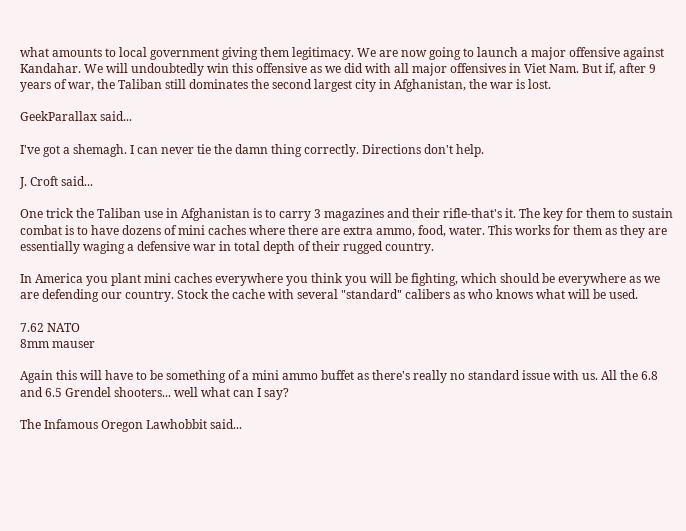what amounts to local government giving them legitimacy. We are now going to launch a major offensive against Kandahar. We will undoubtedly win this offensive as we did with all major offensives in Viet Nam. But if, after 9 years of war, the Taliban still dominates the second largest city in Afghanistan, the war is lost.

GeekParallax said...

I've got a shemagh. I can never tie the damn thing correctly. Directions don't help.

J. Croft said...

One trick the Taliban use in Afghanistan is to carry 3 magazines and their rifle-that's it. The key for them to sustain combat is to have dozens of mini caches where there are extra ammo, food, water. This works for them as they are essentially waging a defensive war in total depth of their rugged country.

In America you plant mini caches everywhere you think you will be fighting, which should be everywhere as we are defending our country. Stock the cache with several "standard" calibers as who knows what will be used.

7.62 NATO
8mm mauser

Again this will have to be something of a mini ammo buffet as there's really no standard issue with us. All the 6.8 and 6.5 Grendel shooters... well what can I say?

The Infamous Oregon Lawhobbit said...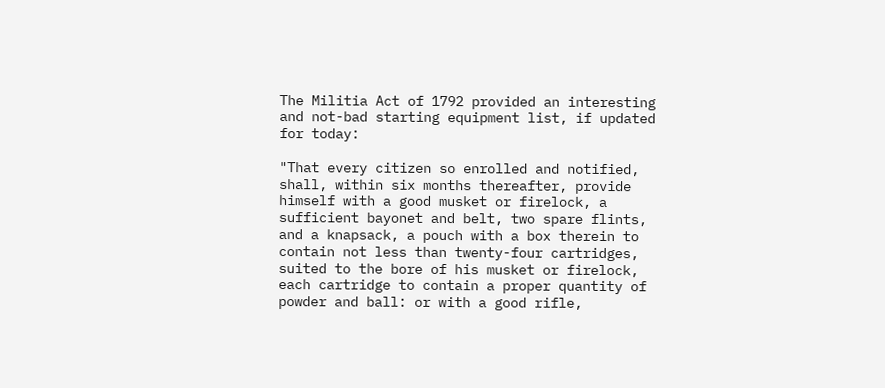The Militia Act of 1792 provided an interesting and not-bad starting equipment list, if updated for today:

"That every citizen so enrolled and notified, shall, within six months thereafter, provide himself with a good musket or firelock, a sufficient bayonet and belt, two spare flints, and a knapsack, a pouch with a box therein to contain not less than twenty-four cartridges, suited to the bore of his musket or firelock, each cartridge to contain a proper quantity of powder and ball: or with a good rifle,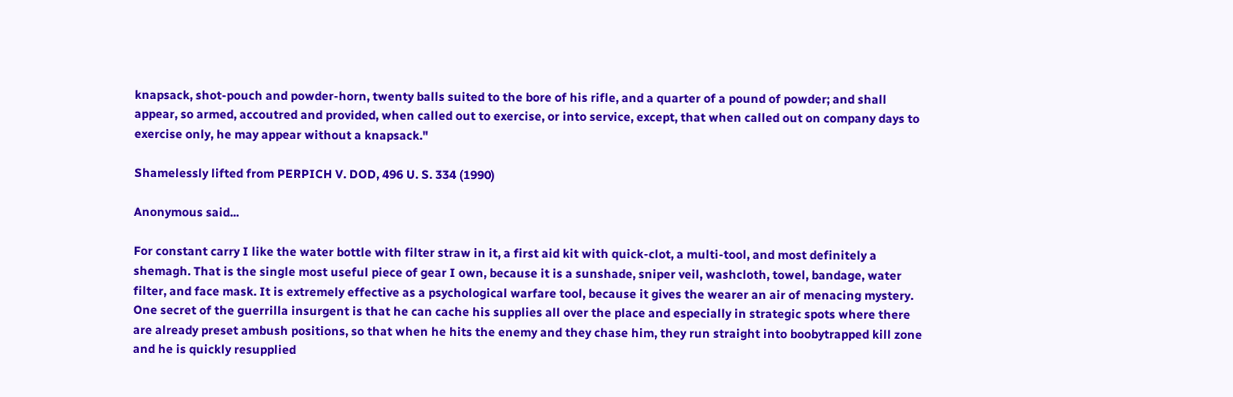knapsack, shot-pouch and powder-horn, twenty balls suited to the bore of his rifle, and a quarter of a pound of powder; and shall appear, so armed, accoutred and provided, when called out to exercise, or into service, except, that when called out on company days to exercise only, he may appear without a knapsack."

Shamelessly lifted from PERPICH V. DOD, 496 U. S. 334 (1990)

Anonymous said...

For constant carry I like the water bottle with filter straw in it, a first aid kit with quick-clot, a multi-tool, and most definitely a shemagh. That is the single most useful piece of gear I own, because it is a sunshade, sniper veil, washcloth, towel, bandage, water filter, and face mask. It is extremely effective as a psychological warfare tool, because it gives the wearer an air of menacing mystery.
One secret of the guerrilla insurgent is that he can cache his supplies all over the place and especially in strategic spots where there are already preset ambush positions, so that when he hits the enemy and they chase him, they run straight into boobytrapped kill zone and he is quickly resupplied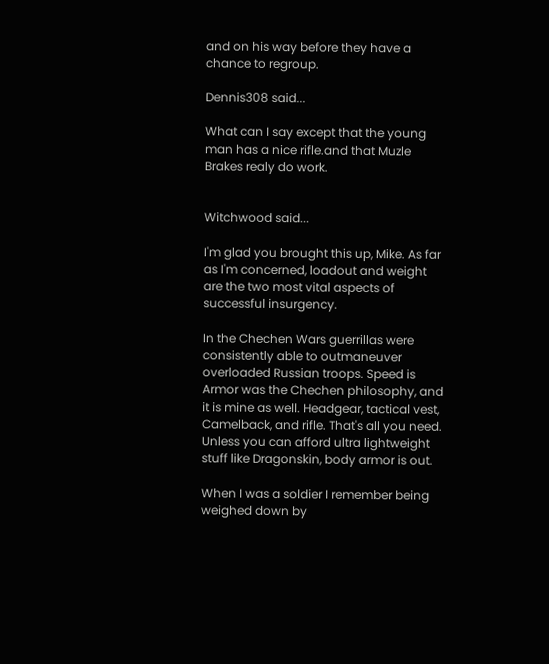and on his way before they have a chance to regroup.

Dennis308 said...

What can I say except that the young man has a nice rifle.and that Muzle Brakes realy do work.


Witchwood said...

I'm glad you brought this up, Mike. As far as I'm concerned, loadout and weight are the two most vital aspects of successful insurgency.

In the Chechen Wars guerrillas were consistently able to outmaneuver overloaded Russian troops. Speed is Armor was the Chechen philosophy, and it is mine as well. Headgear, tactical vest, Camelback, and rifle. That's all you need. Unless you can afford ultra lightweight stuff like Dragonskin, body armor is out.

When I was a soldier I remember being weighed down by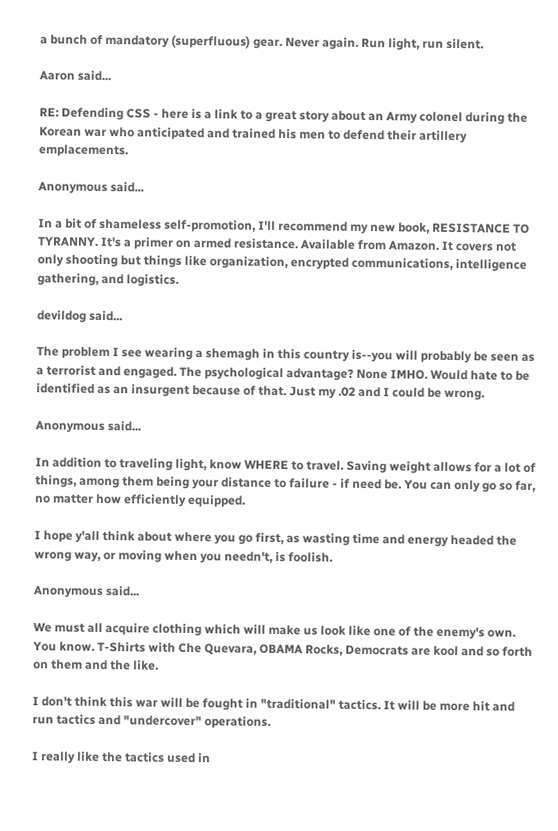a bunch of mandatory (superfluous) gear. Never again. Run light, run silent.

Aaron said...

RE: Defending CSS - here is a link to a great story about an Army colonel during the Korean war who anticipated and trained his men to defend their artillery emplacements.

Anonymous said...

In a bit of shameless self-promotion, I'll recommend my new book, RESISTANCE TO TYRANNY. It's a primer on armed resistance. Available from Amazon. It covers not only shooting but things like organization, encrypted communications, intelligence gathering, and logistics.

devildog said...

The problem I see wearing a shemagh in this country is--you will probably be seen as a terrorist and engaged. The psychological advantage? None IMHO. Would hate to be identified as an insurgent because of that. Just my .02 and I could be wrong.

Anonymous said...

In addition to traveling light, know WHERE to travel. Saving weight allows for a lot of things, among them being your distance to failure - if need be. You can only go so far, no matter how efficiently equipped.

I hope y'all think about where you go first, as wasting time and energy headed the wrong way, or moving when you needn't, is foolish.

Anonymous said...

We must all acquire clothing which will make us look like one of the enemy's own. You know. T-Shirts with Che Quevara, OBAMA Rocks, Democrats are kool and so forth on them and the like.

I don't think this war will be fought in "traditional" tactics. It will be more hit and run tactics and "undercover" operations.

I really like the tactics used in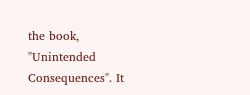the book, "Unintended Consequences". It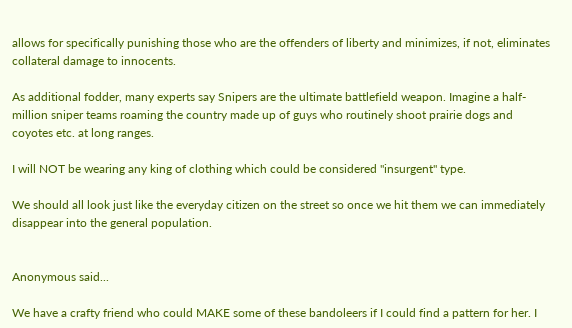allows for specifically punishing those who are the offenders of liberty and minimizes, if not, eliminates collateral damage to innocents.

As additional fodder, many experts say Snipers are the ultimate battlefield weapon. Imagine a half-million sniper teams roaming the country made up of guys who routinely shoot prairie dogs and coyotes etc. at long ranges.

I will NOT be wearing any king of clothing which could be considered "insurgent" type.

We should all look just like the everyday citizen on the street so once we hit them we can immediately disappear into the general population.


Anonymous said...

We have a crafty friend who could MAKE some of these bandoleers if I could find a pattern for her. I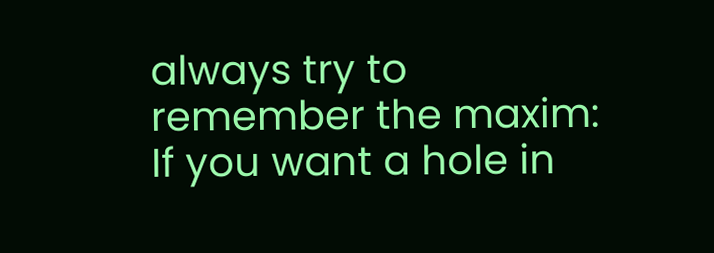always try to remember the maxim: If you want a hole in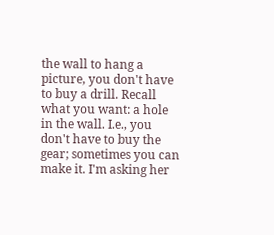the wall to hang a picture, you don't have to buy a drill. Recall what you want: a hole in the wall. I.e., you don't have to buy the gear; sometimes you can make it. I'm asking her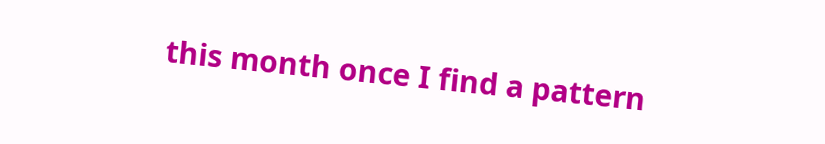this month once I find a pattern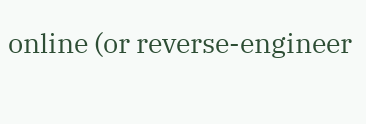online (or reverse-engineer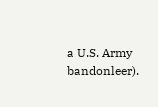a U.S. Army bandonleer).